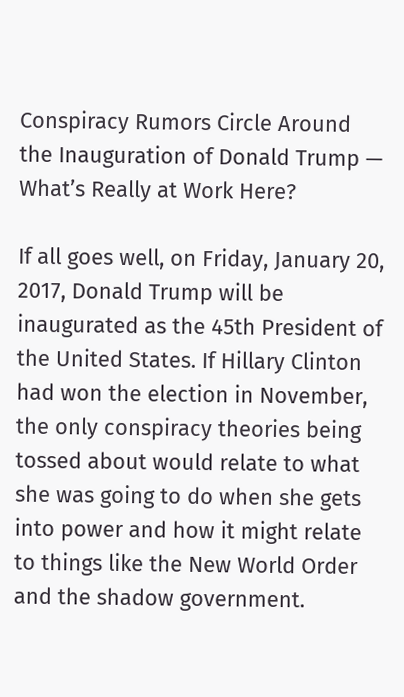Conspiracy Rumors Circle Around the Inauguration of Donald Trump — What’s Really at Work Here?

If all goes well, on Friday, January 20, 2017, Donald Trump will be inaugurated as the 45th President of the United States. If Hillary Clinton had won the election in November, the only conspiracy theories being tossed about would relate to what she was going to do when she gets into power and how it might relate to things like the New World Order and the shadow government.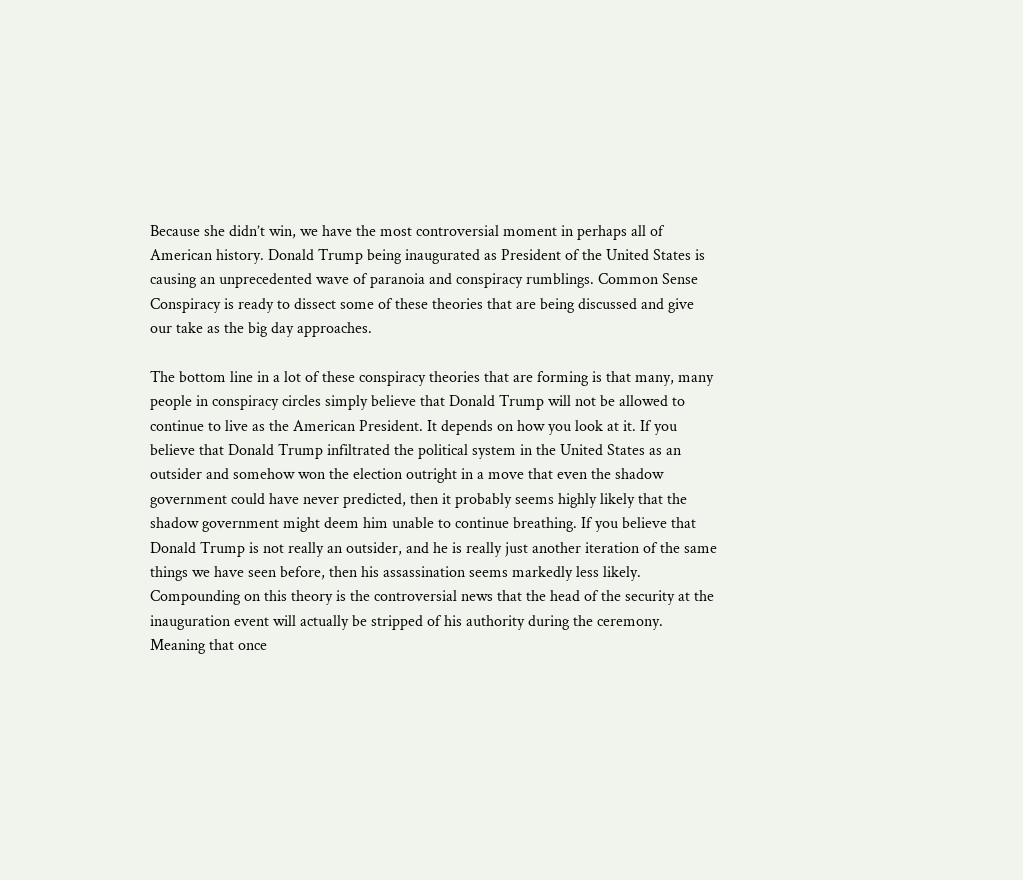Because she didn’t win, we have the most controversial moment in perhaps all of American history. Donald Trump being inaugurated as President of the United States is causing an unprecedented wave of paranoia and conspiracy rumblings. Common Sense Conspiracy is ready to dissect some of these theories that are being discussed and give our take as the big day approaches.

The bottom line in a lot of these conspiracy theories that are forming is that many, many people in conspiracy circles simply believe that Donald Trump will not be allowed to continue to live as the American President. It depends on how you look at it. If you believe that Donald Trump infiltrated the political system in the United States as an outsider and somehow won the election outright in a move that even the shadow government could have never predicted, then it probably seems highly likely that the shadow government might deem him unable to continue breathing. If you believe that Donald Trump is not really an outsider, and he is really just another iteration of the same things we have seen before, then his assassination seems markedly less likely. Compounding on this theory is the controversial news that the head of the security at the inauguration event will actually be stripped of his authority during the ceremony. Meaning that once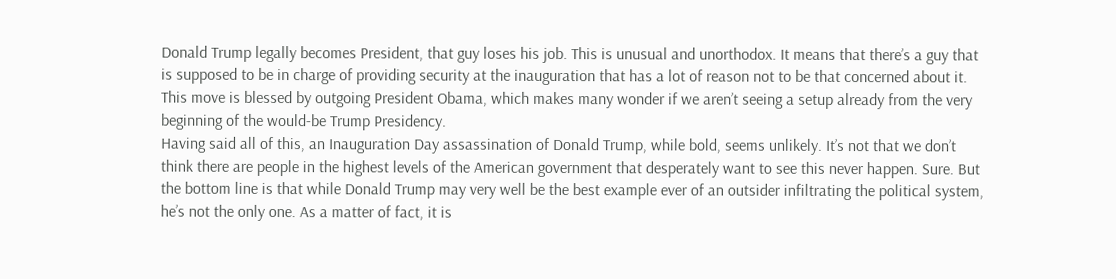Donald Trump legally becomes President, that guy loses his job. This is unusual and unorthodox. It means that there’s a guy that is supposed to be in charge of providing security at the inauguration that has a lot of reason not to be that concerned about it. This move is blessed by outgoing President Obama, which makes many wonder if we aren’t seeing a setup already from the very beginning of the would-be Trump Presidency.
Having said all of this, an Inauguration Day assassination of Donald Trump, while bold, seems unlikely. It’s not that we don’t think there are people in the highest levels of the American government that desperately want to see this never happen. Sure. But the bottom line is that while Donald Trump may very well be the best example ever of an outsider infiltrating the political system, he’s not the only one. As a matter of fact, it is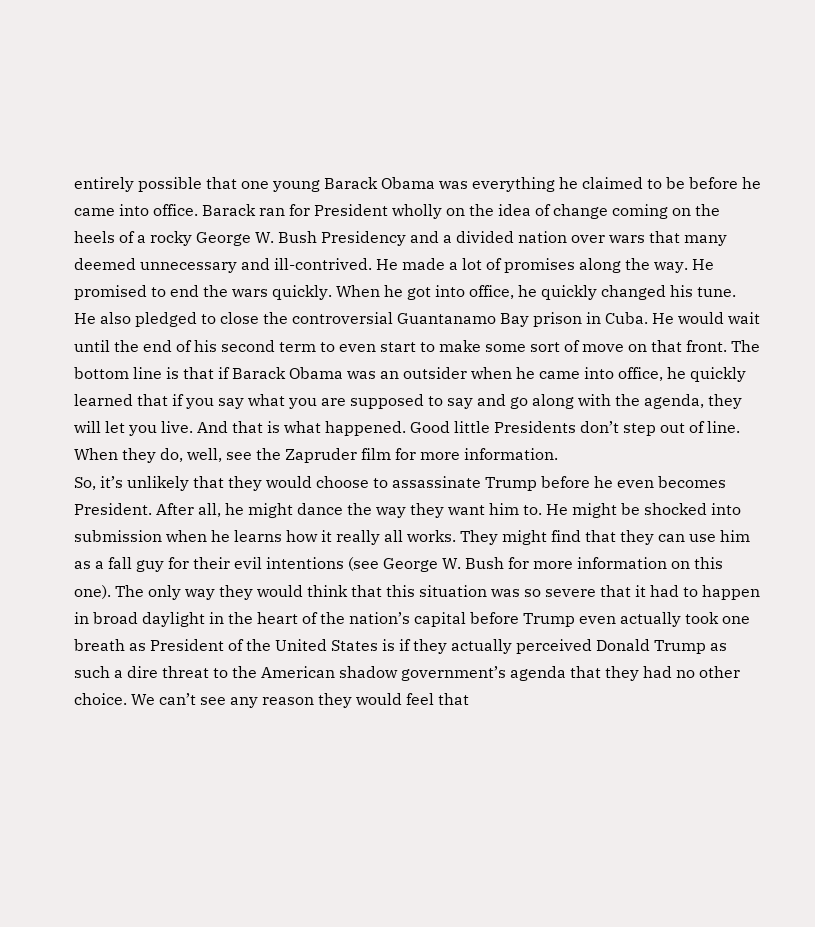entirely possible that one young Barack Obama was everything he claimed to be before he came into office. Barack ran for President wholly on the idea of change coming on the heels of a rocky George W. Bush Presidency and a divided nation over wars that many deemed unnecessary and ill-contrived. He made a lot of promises along the way. He promised to end the wars quickly. When he got into office, he quickly changed his tune. He also pledged to close the controversial Guantanamo Bay prison in Cuba. He would wait until the end of his second term to even start to make some sort of move on that front. The bottom line is that if Barack Obama was an outsider when he came into office, he quickly learned that if you say what you are supposed to say and go along with the agenda, they will let you live. And that is what happened. Good little Presidents don’t step out of line. When they do, well, see the Zapruder film for more information.
So, it’s unlikely that they would choose to assassinate Trump before he even becomes President. After all, he might dance the way they want him to. He might be shocked into submission when he learns how it really all works. They might find that they can use him as a fall guy for their evil intentions (see George W. Bush for more information on this one). The only way they would think that this situation was so severe that it had to happen in broad daylight in the heart of the nation’s capital before Trump even actually took one breath as President of the United States is if they actually perceived Donald Trump as such a dire threat to the American shadow government’s agenda that they had no other choice. We can’t see any reason they would feel that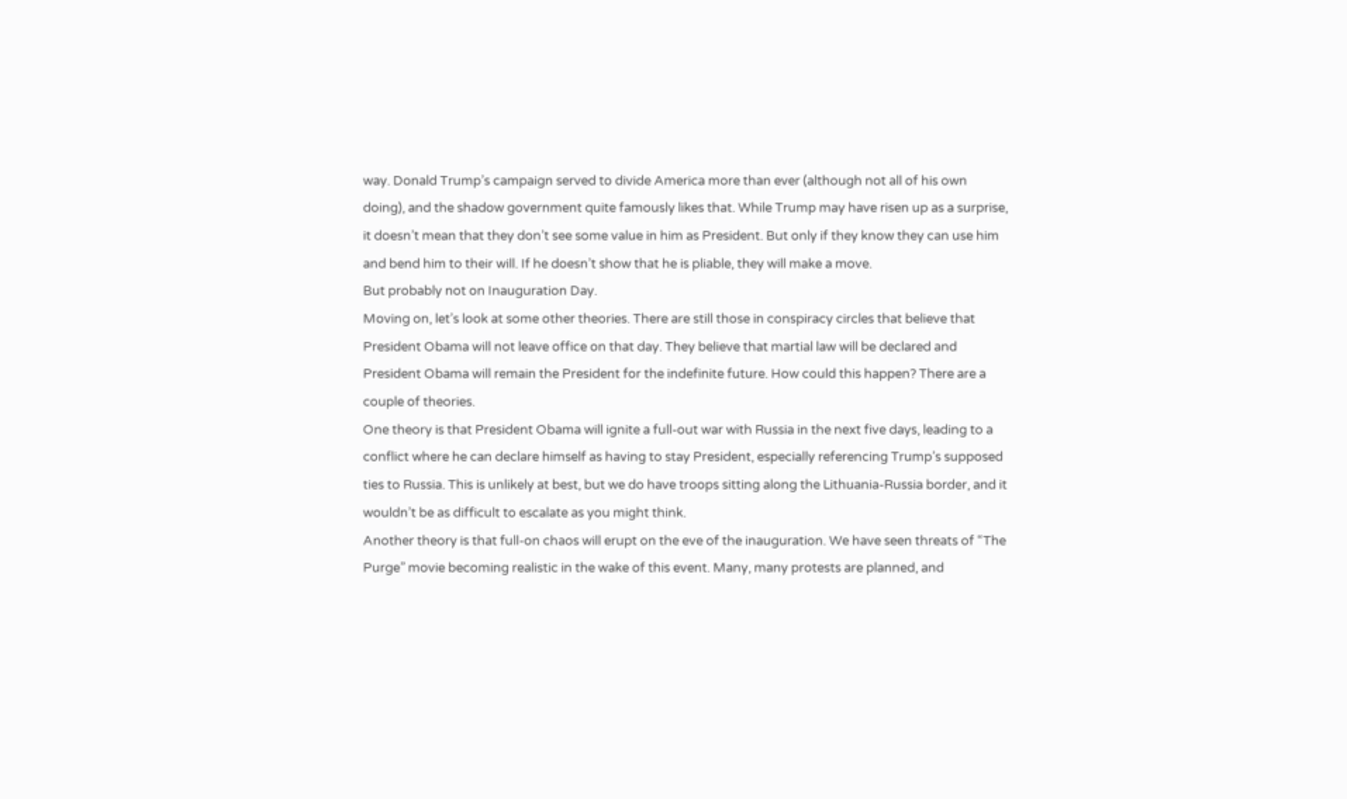way. Donald Trump’s campaign served to divide America more than ever (although not all of his own doing), and the shadow government quite famously likes that. While Trump may have risen up as a surprise, it doesn’t mean that they don’t see some value in him as President. But only if they know they can use him and bend him to their will. If he doesn’t show that he is pliable, they will make a move.
But probably not on Inauguration Day.
Moving on, let’s look at some other theories. There are still those in conspiracy circles that believe that President Obama will not leave office on that day. They believe that martial law will be declared and President Obama will remain the President for the indefinite future. How could this happen? There are a couple of theories.
One theory is that President Obama will ignite a full-out war with Russia in the next five days, leading to a conflict where he can declare himself as having to stay President, especially referencing Trump’s supposed ties to Russia. This is unlikely at best, but we do have troops sitting along the Lithuania-Russia border, and it wouldn’t be as difficult to escalate as you might think.
Another theory is that full-on chaos will erupt on the eve of the inauguration. We have seen threats of “The Purge” movie becoming realistic in the wake of this event. Many, many protests are planned, and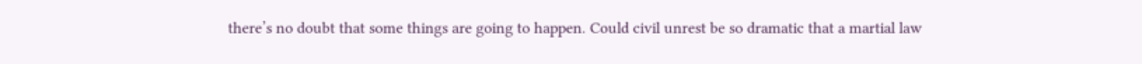there’s no doubt that some things are going to happen. Could civil unrest be so dramatic that a martial law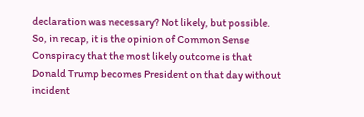declaration was necessary? Not likely, but possible.
So, in recap, it is the opinion of Common Sense Conspiracy that the most likely outcome is that Donald Trump becomes President on that day without incident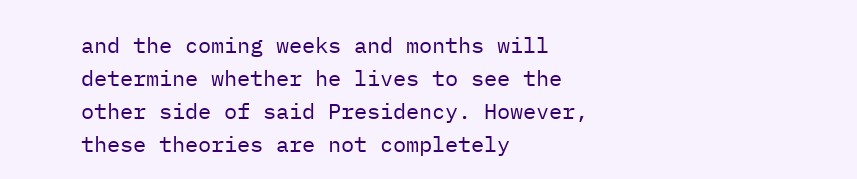and the coming weeks and months will determine whether he lives to see the other side of said Presidency. However, these theories are not completely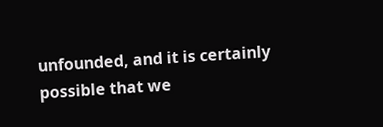unfounded, and it is certainly possible that we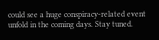could see a huge conspiracy-related event unfold in the coming days. Stay tuned.